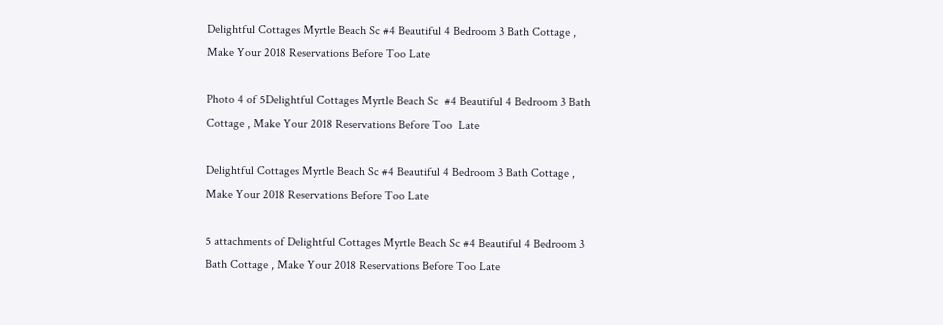Delightful Cottages Myrtle Beach Sc #4 Beautiful 4 Bedroom 3 Bath Cottage , Make Your 2018 Reservations Before Too Late

Photo 4 of 5Delightful Cottages Myrtle Beach Sc  #4 Beautiful 4 Bedroom 3 Bath Cottage , Make Your 2018 Reservations Before Too  Late

Delightful Cottages Myrtle Beach Sc #4 Beautiful 4 Bedroom 3 Bath Cottage , Make Your 2018 Reservations Before Too Late

5 attachments of Delightful Cottages Myrtle Beach Sc #4 Beautiful 4 Bedroom 3 Bath Cottage , Make Your 2018 Reservations Before Too Late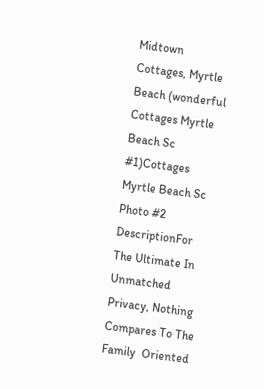Midtown Cottages, Myrtle Beach (wonderful Cottages Myrtle Beach Sc  #1)Cottages Myrtle Beach Sc Photo #2 DescriptionFor The Ultimate In Unmatched Privacy, Nothing Compares To The Family  Oriented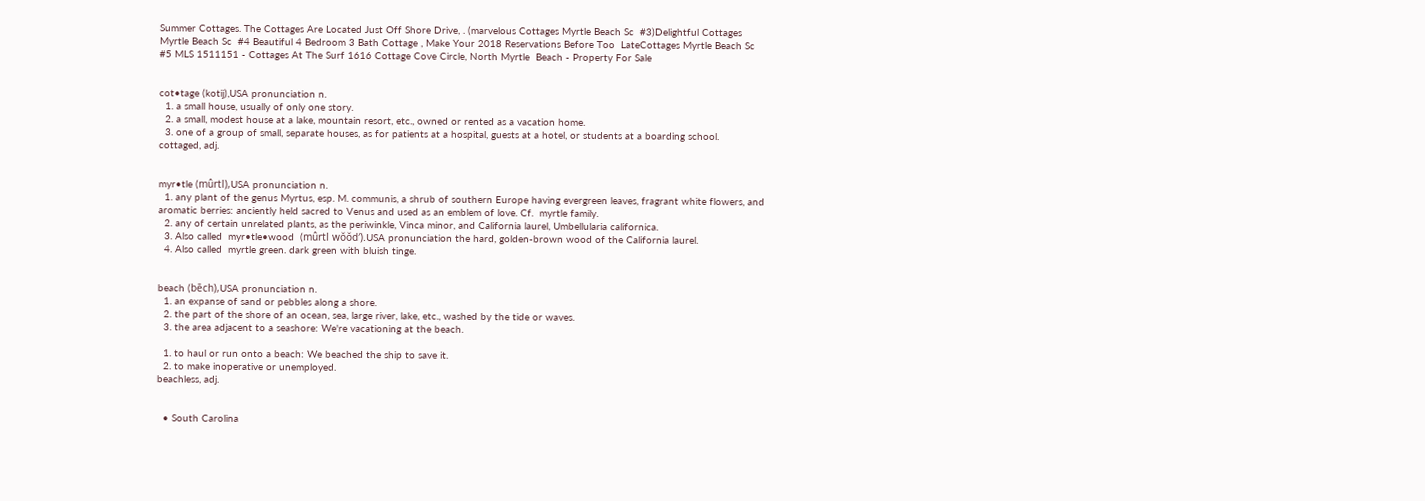Summer Cottages. The Cottages Are Located Just Off Shore Drive, . (marvelous Cottages Myrtle Beach Sc  #3)Delightful Cottages Myrtle Beach Sc  #4 Beautiful 4 Bedroom 3 Bath Cottage , Make Your 2018 Reservations Before Too  LateCottages Myrtle Beach Sc  #5 MLS 1511151 - Cottages At The Surf 1616 Cottage Cove Circle, North Myrtle  Beach - Property For Sale


cot•tage (kotij),USA pronunciation n.
  1. a small house, usually of only one story.
  2. a small, modest house at a lake, mountain resort, etc., owned or rented as a vacation home.
  3. one of a group of small, separate houses, as for patients at a hospital, guests at a hotel, or students at a boarding school.
cottaged, adj.


myr•tle (mûrtl),USA pronunciation n.
  1. any plant of the genus Myrtus, esp. M. communis, a shrub of southern Europe having evergreen leaves, fragrant white flowers, and aromatic berries: anciently held sacred to Venus and used as an emblem of love. Cf.  myrtle family.
  2. any of certain unrelated plants, as the periwinkle, Vinca minor, and California laurel, Umbellularia californica.
  3. Also called  myr•tle•wood  (mûrtl wŏŏd′).USA pronunciation the hard, golden-brown wood of the California laurel.
  4. Also called  myrtle green. dark green with bluish tinge.


beach (bēch),USA pronunciation n.
  1. an expanse of sand or pebbles along a shore.
  2. the part of the shore of an ocean, sea, large river, lake, etc., washed by the tide or waves.
  3. the area adjacent to a seashore: We're vacationing at the beach.

  1. to haul or run onto a beach: We beached the ship to save it.
  2. to make inoperative or unemployed.
beachless, adj.


  • South Carolina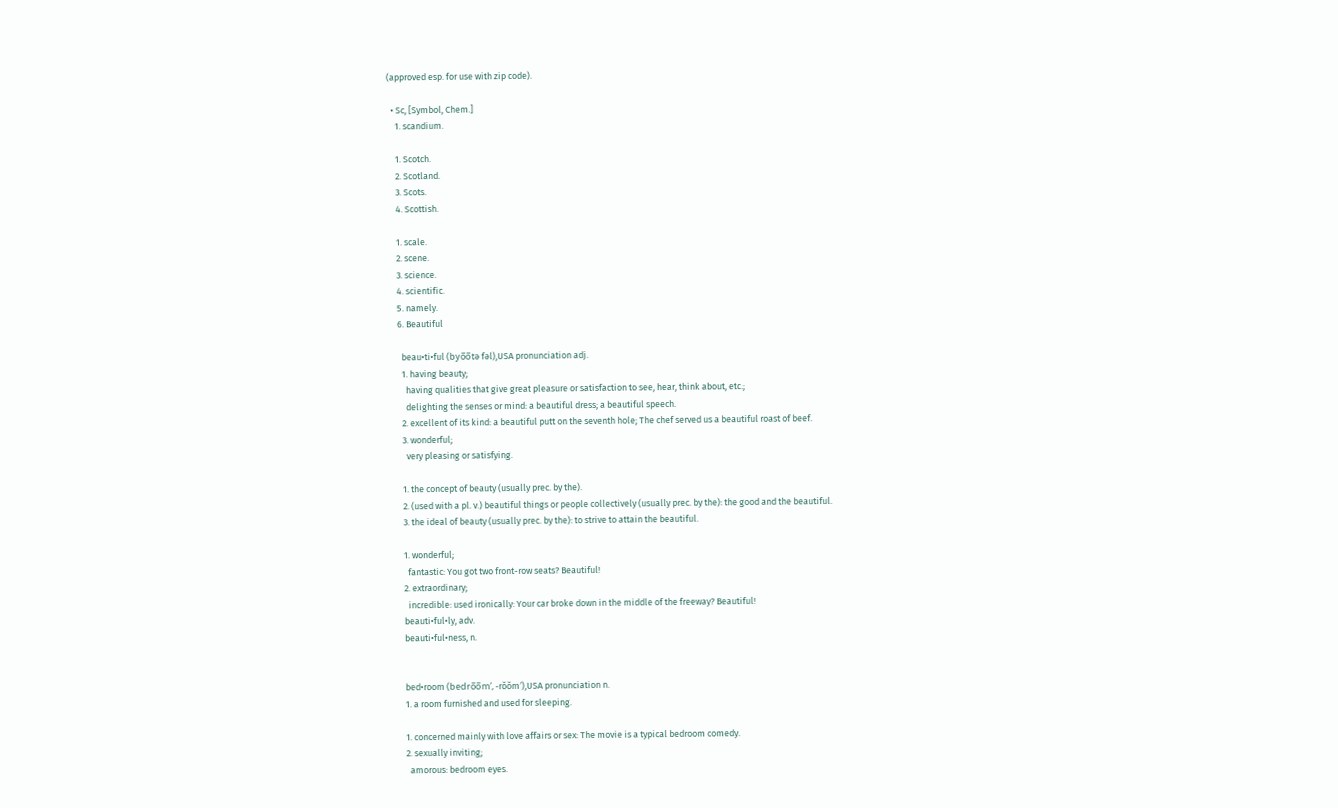(approved esp. for use with zip code).

  • Sc, [Symbol, Chem.]
    1. scandium.

    1. Scotch.
    2. Scotland.
    3. Scots.
    4. Scottish.

    1. scale.
    2. scene.
    3. science.
    4. scientific.
    5. namely.
    6. Beautiful

      beau•ti•ful (byo̅o̅tə fəl),USA pronunciation adj.
      1. having beauty;
        having qualities that give great pleasure or satisfaction to see, hear, think about, etc.;
        delighting the senses or mind: a beautiful dress; a beautiful speech.
      2. excellent of its kind: a beautiful putt on the seventh hole; The chef served us a beautiful roast of beef.
      3. wonderful;
        very pleasing or satisfying.

      1. the concept of beauty (usually prec. by the).
      2. (used with a pl. v.) beautiful things or people collectively (usually prec. by the): the good and the beautiful.
      3. the ideal of beauty (usually prec. by the): to strive to attain the beautiful.

      1. wonderful;
        fantastic: You got two front-row seats? Beautiful!
      2. extraordinary;
        incredible: used ironically: Your car broke down in the middle of the freeway? Beautiful!
      beauti•ful•ly, adv.
      beauti•ful•ness, n.


      bed•room (bedro̅o̅m′, -rŏŏm′),USA pronunciation n.
      1. a room furnished and used for sleeping.

      1. concerned mainly with love affairs or sex: The movie is a typical bedroom comedy.
      2. sexually inviting;
        amorous: bedroom eyes.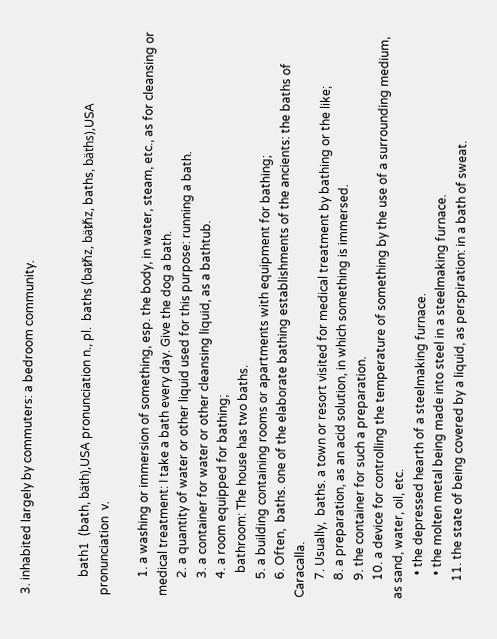3. inhabited largely by commuters: a bedroom community.


      bath1  (bath, bäth),USA pronunciation n., pl.  baths (baᵺz, bäᵺz, baths, bäths),USA pronunciation  v.

      1. a washing or immersion of something, esp. the body, in water, steam, etc., as for cleansing or medical treatment: I take a bath every day. Give the dog a bath.
      2. a quantity of water or other liquid used for this purpose: running a bath.
      3. a container for water or other cleansing liquid, as a bathtub.
      4. a room equipped for bathing;
        bathroom: The house has two baths.
      5. a building containing rooms or apartments with equipment for bathing;
      6. Often,  baths. one of the elaborate bathing establishments of the ancients: the baths of Caracalla.
      7. Usually,  baths. a town or resort visited for medical treatment by bathing or the like;
      8. a preparation, as an acid solution, in which something is immersed.
      9. the container for such a preparation.
      10. a device for controlling the temperature of something by the use of a surrounding medium, as sand, water, oil, etc.
        • the depressed hearth of a steelmaking furnace.
        • the molten metal being made into steel in a steelmaking furnace.
      11. the state of being covered by a liquid, as perspiration: in a bath of sweat.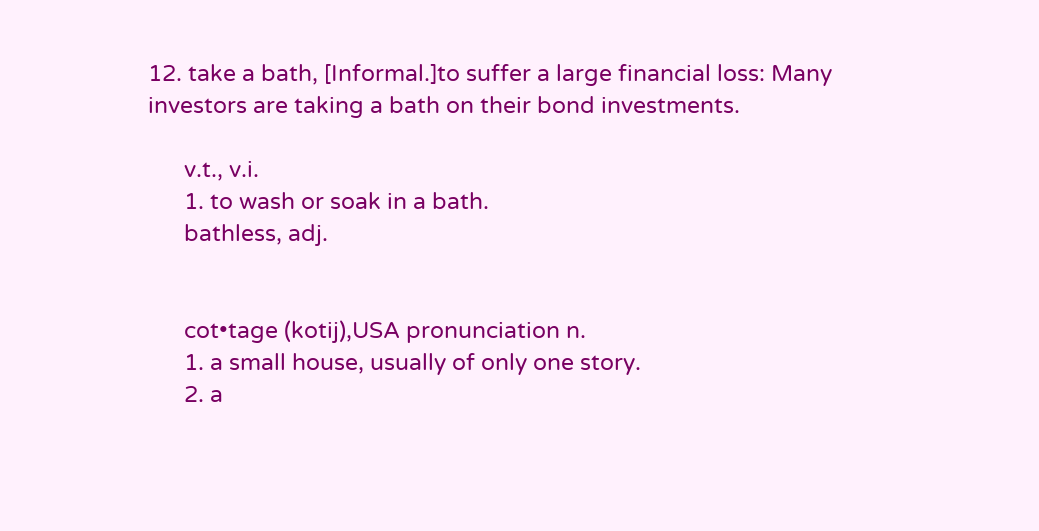12. take a bath, [Informal.]to suffer a large financial loss: Many investors are taking a bath on their bond investments.

      v.t., v.i.
      1. to wash or soak in a bath.
      bathless, adj.


      cot•tage (kotij),USA pronunciation n.
      1. a small house, usually of only one story.
      2. a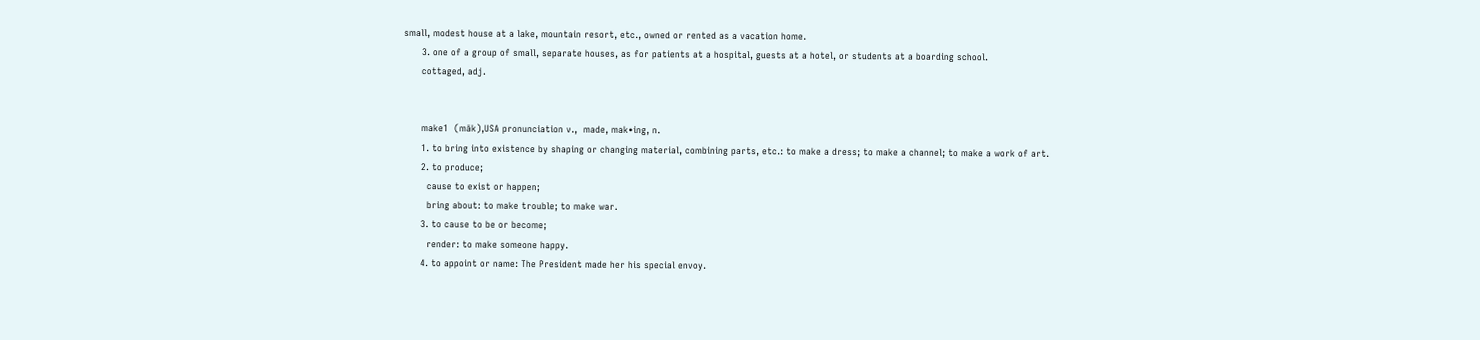small, modest house at a lake, mountain resort, etc., owned or rented as a vacation home.
      3. one of a group of small, separate houses, as for patients at a hospital, guests at a hotel, or students at a boarding school.
      cottaged, adj.


      make1  (māk),USA pronunciation v.,  made, mak•ing, n.
      1. to bring into existence by shaping or changing material, combining parts, etc.: to make a dress; to make a channel; to make a work of art.
      2. to produce;
        cause to exist or happen;
        bring about: to make trouble; to make war.
      3. to cause to be or become;
        render: to make someone happy.
      4. to appoint or name: The President made her his special envoy.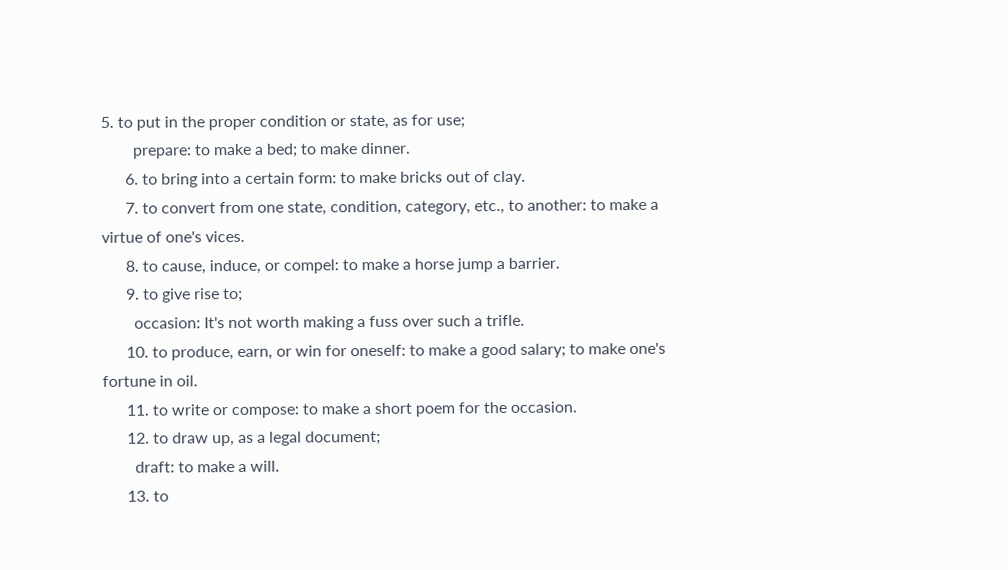5. to put in the proper condition or state, as for use;
        prepare: to make a bed; to make dinner.
      6. to bring into a certain form: to make bricks out of clay.
      7. to convert from one state, condition, category, etc., to another: to make a virtue of one's vices.
      8. to cause, induce, or compel: to make a horse jump a barrier.
      9. to give rise to;
        occasion: It's not worth making a fuss over such a trifle.
      10. to produce, earn, or win for oneself: to make a good salary; to make one's fortune in oil.
      11. to write or compose: to make a short poem for the occasion.
      12. to draw up, as a legal document;
        draft: to make a will.
      13. to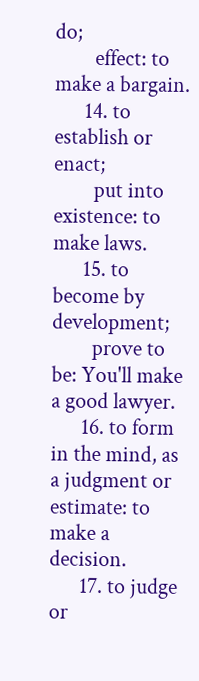do;
        effect: to make a bargain.
      14. to establish or enact;
        put into existence: to make laws.
      15. to become by development;
        prove to be: You'll make a good lawyer.
      16. to form in the mind, as a judgment or estimate: to make a decision.
      17. to judge or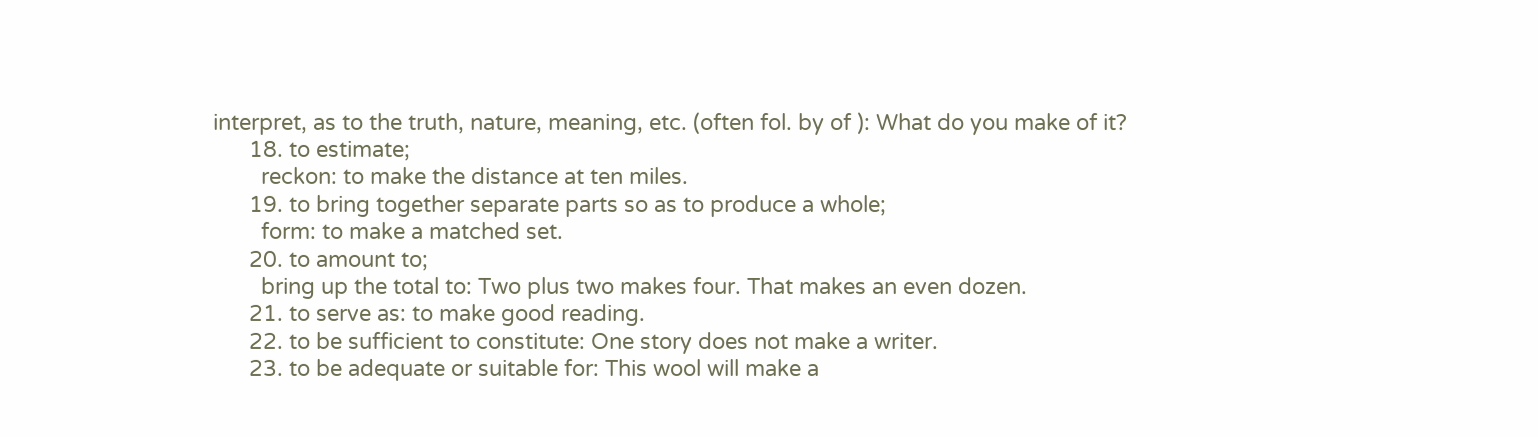interpret, as to the truth, nature, meaning, etc. (often fol. by of ): What do you make of it?
      18. to estimate;
        reckon: to make the distance at ten miles.
      19. to bring together separate parts so as to produce a whole;
        form: to make a matched set.
      20. to amount to;
        bring up the total to: Two plus two makes four. That makes an even dozen.
      21. to serve as: to make good reading.
      22. to be sufficient to constitute: One story does not make a writer.
      23. to be adequate or suitable for: This wool will make a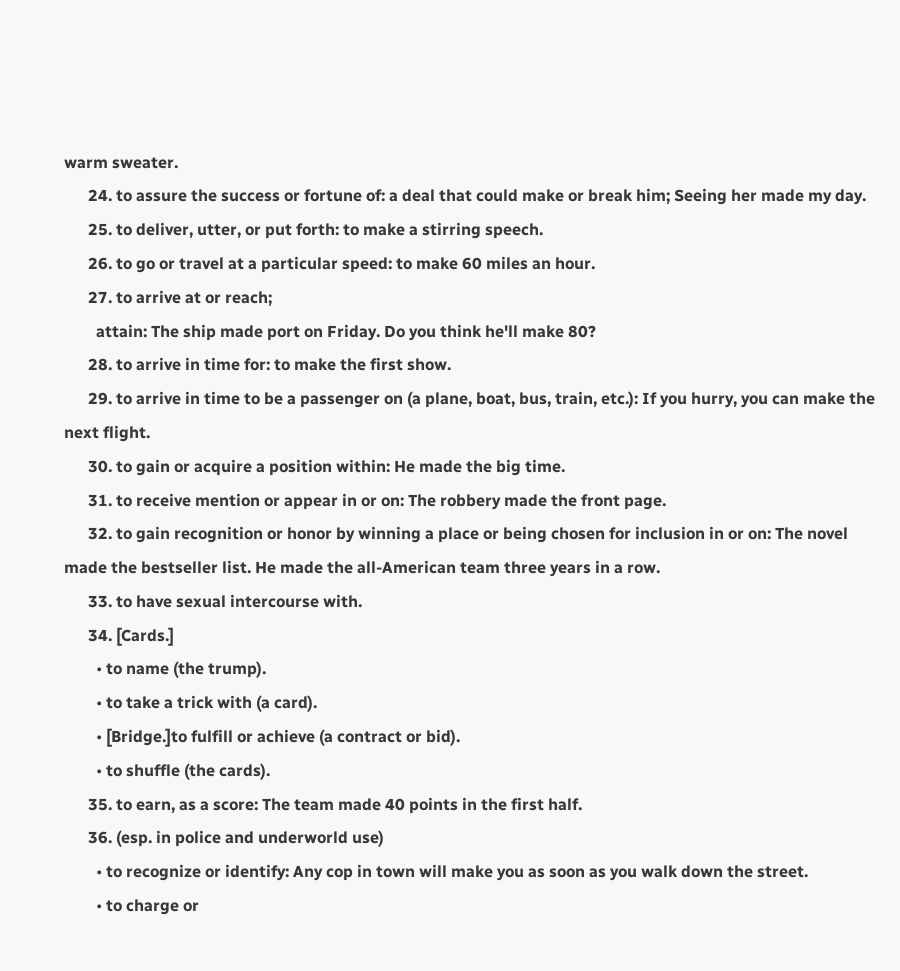warm sweater.
      24. to assure the success or fortune of: a deal that could make or break him; Seeing her made my day.
      25. to deliver, utter, or put forth: to make a stirring speech.
      26. to go or travel at a particular speed: to make 60 miles an hour.
      27. to arrive at or reach;
        attain: The ship made port on Friday. Do you think he'll make 80?
      28. to arrive in time for: to make the first show.
      29. to arrive in time to be a passenger on (a plane, boat, bus, train, etc.): If you hurry, you can make the next flight.
      30. to gain or acquire a position within: He made the big time.
      31. to receive mention or appear in or on: The robbery made the front page.
      32. to gain recognition or honor by winning a place or being chosen for inclusion in or on: The novel made the bestseller list. He made the all-American team three years in a row.
      33. to have sexual intercourse with.
      34. [Cards.]
        • to name (the trump).
        • to take a trick with (a card).
        • [Bridge.]to fulfill or achieve (a contract or bid).
        • to shuffle (the cards).
      35. to earn, as a score: The team made 40 points in the first half.
      36. (esp. in police and underworld use)
        • to recognize or identify: Any cop in town will make you as soon as you walk down the street.
        • to charge or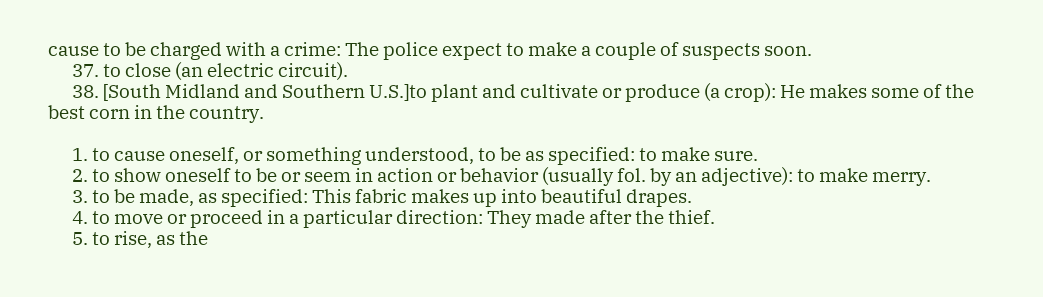cause to be charged with a crime: The police expect to make a couple of suspects soon.
      37. to close (an electric circuit).
      38. [South Midland and Southern U.S.]to plant and cultivate or produce (a crop): He makes some of the best corn in the country.

      1. to cause oneself, or something understood, to be as specified: to make sure.
      2. to show oneself to be or seem in action or behavior (usually fol. by an adjective): to make merry.
      3. to be made, as specified: This fabric makes up into beautiful drapes.
      4. to move or proceed in a particular direction: They made after the thief.
      5. to rise, as the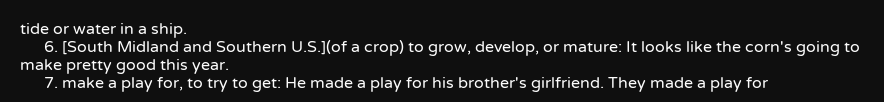tide or water in a ship.
      6. [South Midland and Southern U.S.](of a crop) to grow, develop, or mature: It looks like the corn's going to make pretty good this year.
      7. make a play for, to try to get: He made a play for his brother's girlfriend. They made a play for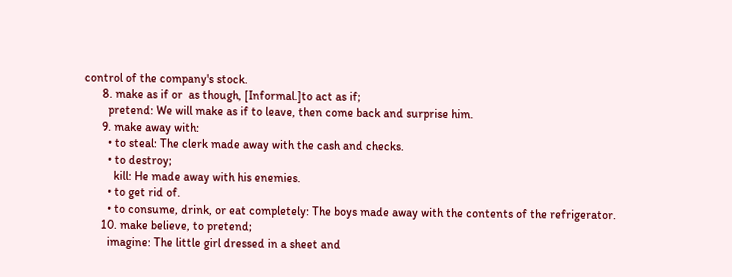control of the company's stock.
      8. make as if or  as though, [Informal.]to act as if;
        pretend: We will make as if to leave, then come back and surprise him.
      9. make away with:
        • to steal: The clerk made away with the cash and checks.
        • to destroy;
          kill: He made away with his enemies.
        • to get rid of.
        • to consume, drink, or eat completely: The boys made away with the contents of the refrigerator.
      10. make believe, to pretend;
        imagine: The little girl dressed in a sheet and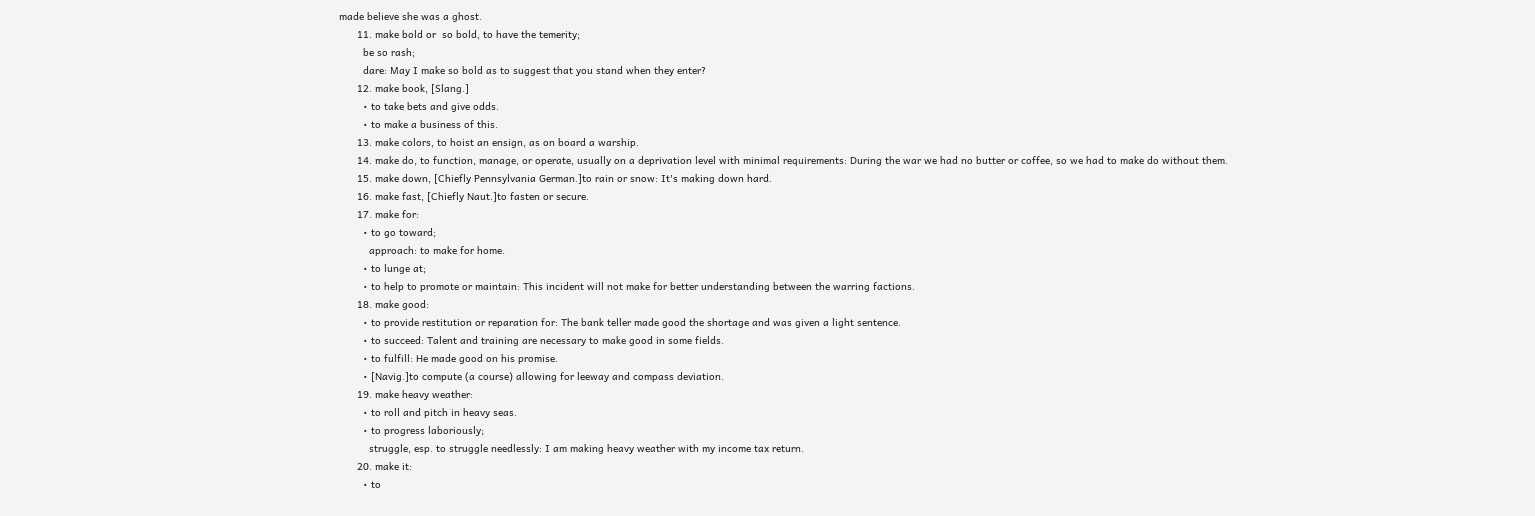made believe she was a ghost.
      11. make bold or  so bold, to have the temerity;
        be so rash;
        dare: May I make so bold as to suggest that you stand when they enter?
      12. make book, [Slang.]
        • to take bets and give odds.
        • to make a business of this.
      13. make colors, to hoist an ensign, as on board a warship.
      14. make do, to function, manage, or operate, usually on a deprivation level with minimal requirements: During the war we had no butter or coffee, so we had to make do without them.
      15. make down, [Chiefly Pennsylvania German.]to rain or snow: It's making down hard.
      16. make fast, [Chiefly Naut.]to fasten or secure.
      17. make for:
        • to go toward;
          approach: to make for home.
        • to lunge at;
        • to help to promote or maintain: This incident will not make for better understanding between the warring factions.
      18. make good:
        • to provide restitution or reparation for: The bank teller made good the shortage and was given a light sentence.
        • to succeed: Talent and training are necessary to make good in some fields.
        • to fulfill: He made good on his promise.
        • [Navig.]to compute (a course) allowing for leeway and compass deviation.
      19. make heavy weather:
        • to roll and pitch in heavy seas.
        • to progress laboriously;
          struggle, esp. to struggle needlessly: I am making heavy weather with my income tax return.
      20. make it:
        • to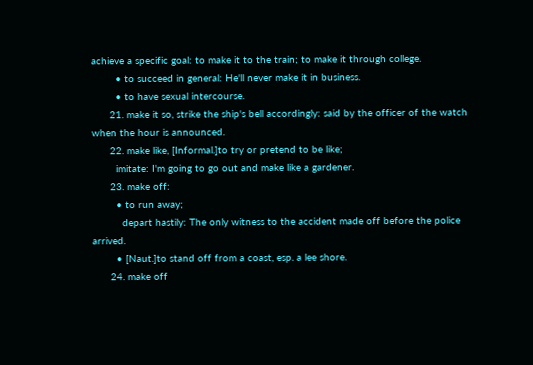achieve a specific goal: to make it to the train; to make it through college.
        • to succeed in general: He'll never make it in business.
        • to have sexual intercourse.
      21. make it so, strike the ship's bell accordingly: said by the officer of the watch when the hour is announced.
      22. make like, [Informal.]to try or pretend to be like;
        imitate: I'm going to go out and make like a gardener.
      23. make off:
        • to run away;
          depart hastily: The only witness to the accident made off before the police arrived.
        • [Naut.]to stand off from a coast, esp. a lee shore.
      24. make off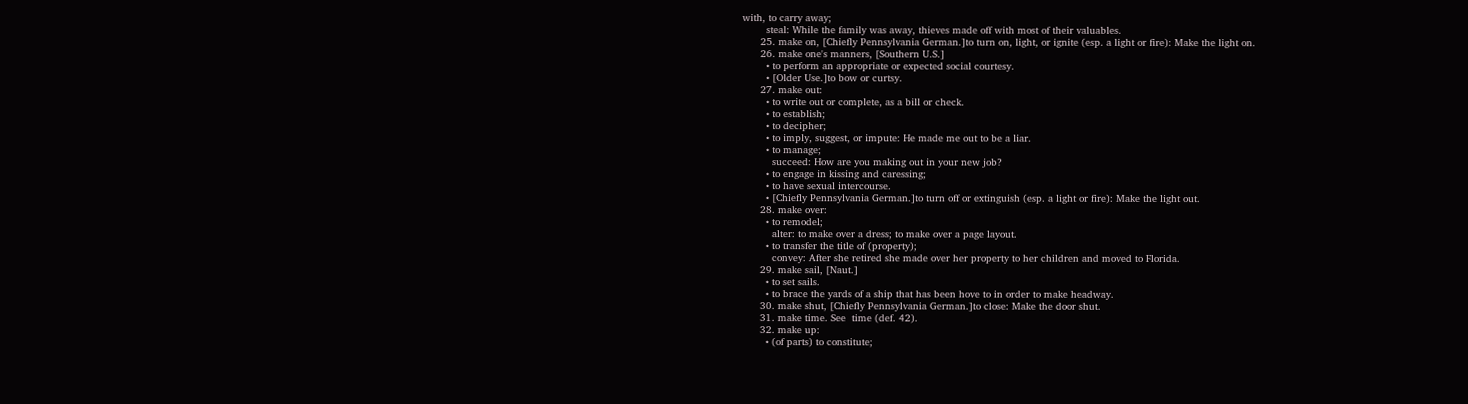with, to carry away;
        steal: While the family was away, thieves made off with most of their valuables.
      25. make on, [Chiefly Pennsylvania German.]to turn on, light, or ignite (esp. a light or fire): Make the light on.
      26. make one's manners, [Southern U.S.]
        • to perform an appropriate or expected social courtesy.
        • [Older Use.]to bow or curtsy.
      27. make out:
        • to write out or complete, as a bill or check.
        • to establish;
        • to decipher;
        • to imply, suggest, or impute: He made me out to be a liar.
        • to manage;
          succeed: How are you making out in your new job?
        • to engage in kissing and caressing;
        • to have sexual intercourse.
        • [Chiefly Pennsylvania German.]to turn off or extinguish (esp. a light or fire): Make the light out.
      28. make over:
        • to remodel;
          alter: to make over a dress; to make over a page layout.
        • to transfer the title of (property);
          convey: After she retired she made over her property to her children and moved to Florida.
      29. make sail, [Naut.]
        • to set sails.
        • to brace the yards of a ship that has been hove to in order to make headway.
      30. make shut, [Chiefly Pennsylvania German.]to close: Make the door shut.
      31. make time. See  time (def. 42).
      32. make up:
        • (of parts) to constitute;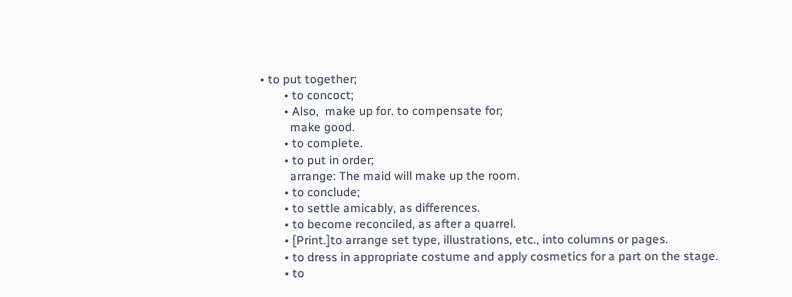• to put together;
        • to concoct;
        • Also,  make up for. to compensate for;
          make good.
        • to complete.
        • to put in order;
          arrange: The maid will make up the room.
        • to conclude;
        • to settle amicably, as differences.
        • to become reconciled, as after a quarrel.
        • [Print.]to arrange set type, illustrations, etc., into columns or pages.
        • to dress in appropriate costume and apply cosmetics for a part on the stage.
        • to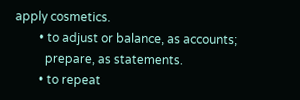apply cosmetics.
        • to adjust or balance, as accounts;
          prepare, as statements.
        • to repeat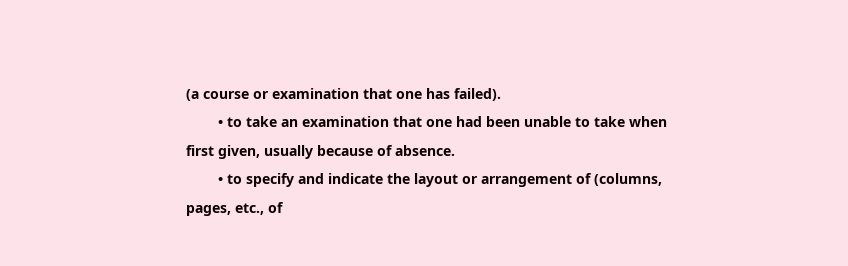(a course or examination that one has failed).
        • to take an examination that one had been unable to take when first given, usually because of absence.
        • to specify and indicate the layout or arrangement of (columns, pages, etc., of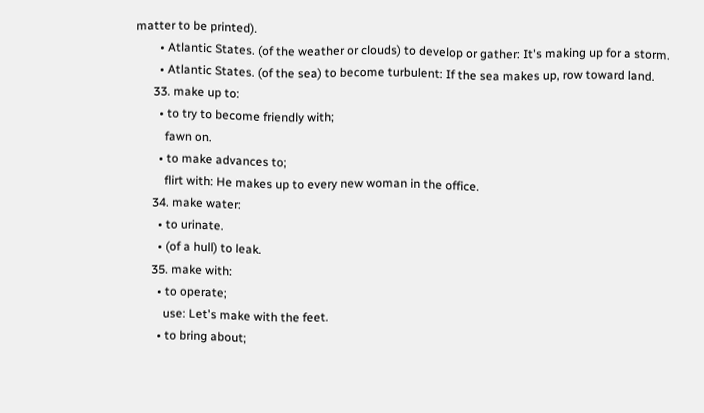matter to be printed).
        • Atlantic States. (of the weather or clouds) to develop or gather: It's making up for a storm.
        • Atlantic States. (of the sea) to become turbulent: If the sea makes up, row toward land.
      33. make up to:
        • to try to become friendly with;
          fawn on.
        • to make advances to;
          flirt with: He makes up to every new woman in the office.
      34. make water:
        • to urinate.
        • (of a hull) to leak.
      35. make with:
        • to operate;
          use: Let's make with the feet.
        • to bring about;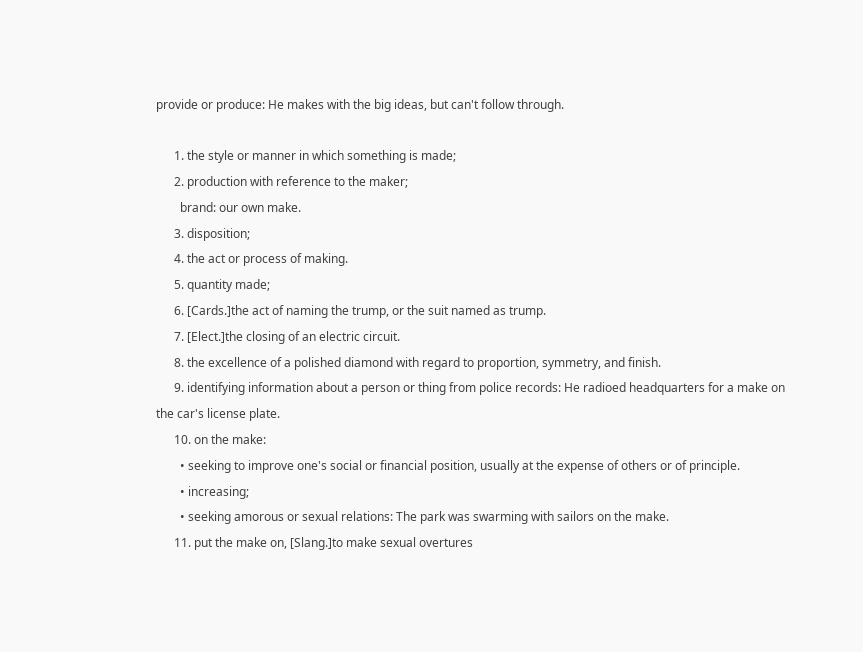provide or produce: He makes with the big ideas, but can't follow through.

      1. the style or manner in which something is made;
      2. production with reference to the maker;
        brand: our own make.
      3. disposition;
      4. the act or process of making.
      5. quantity made;
      6. [Cards.]the act of naming the trump, or the suit named as trump.
      7. [Elect.]the closing of an electric circuit.
      8. the excellence of a polished diamond with regard to proportion, symmetry, and finish.
      9. identifying information about a person or thing from police records: He radioed headquarters for a make on the car's license plate.
      10. on the make:
        • seeking to improve one's social or financial position, usually at the expense of others or of principle.
        • increasing;
        • seeking amorous or sexual relations: The park was swarming with sailors on the make.
      11. put the make on, [Slang.]to make sexual overtures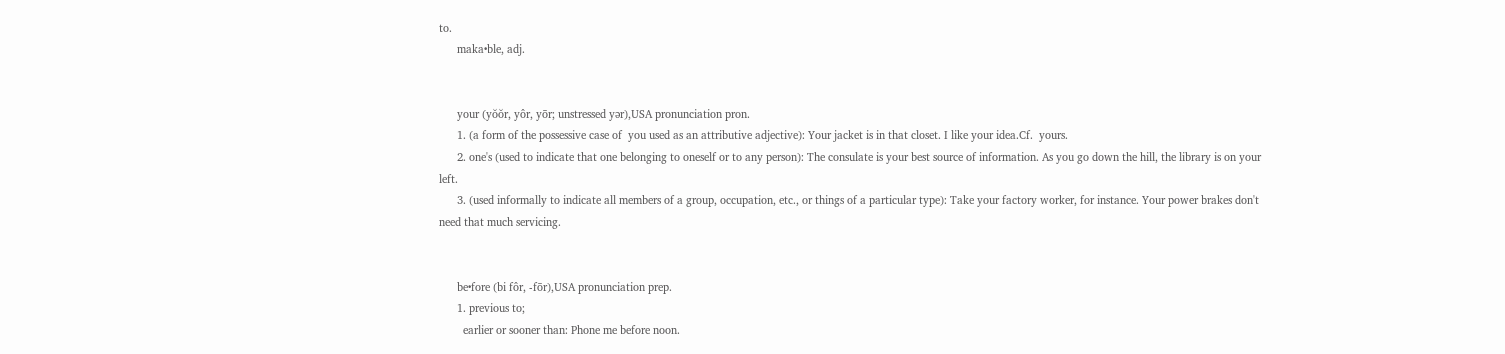to.
      maka•ble, adj.


      your (yŏŏr, yôr, yōr; unstressed yər),USA pronunciation pron.
      1. (a form of the possessive case of  you used as an attributive adjective): Your jacket is in that closet. I like your idea.Cf.  yours.
      2. one's (used to indicate that one belonging to oneself or to any person): The consulate is your best source of information. As you go down the hill, the library is on your left.
      3. (used informally to indicate all members of a group, occupation, etc., or things of a particular type): Take your factory worker, for instance. Your power brakes don't need that much servicing.


      be•fore (bi fôr, -fōr),USA pronunciation prep.
      1. previous to;
        earlier or sooner than: Phone me before noon.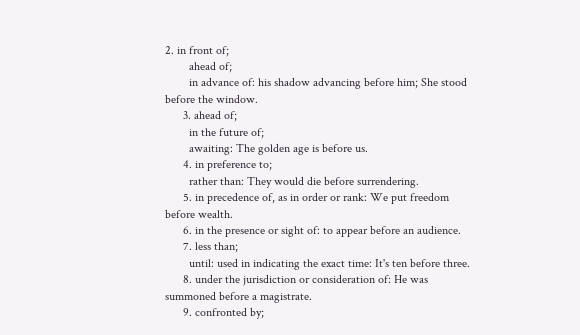2. in front of;
        ahead of;
        in advance of: his shadow advancing before him; She stood before the window.
      3. ahead of;
        in the future of;
        awaiting: The golden age is before us.
      4. in preference to;
        rather than: They would die before surrendering.
      5. in precedence of, as in order or rank: We put freedom before wealth.
      6. in the presence or sight of: to appear before an audience.
      7. less than;
        until: used in indicating the exact time: It's ten before three.
      8. under the jurisdiction or consideration of: He was summoned before a magistrate.
      9. confronted by;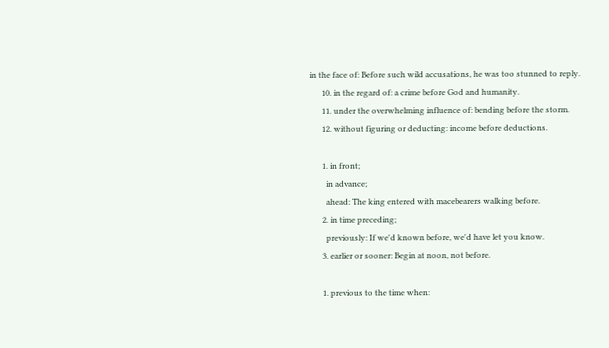in the face of: Before such wild accusations, he was too stunned to reply.
      10. in the regard of: a crime before God and humanity.
      11. under the overwhelming influence of: bending before the storm.
      12. without figuring or deducting: income before deductions.

      1. in front;
        in advance;
        ahead: The king entered with macebearers walking before.
      2. in time preceding;
        previously: If we'd known before, we'd have let you know.
      3. earlier or sooner: Begin at noon, not before.

      1. previous to the time when: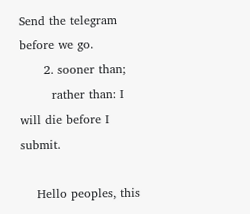Send the telegram before we go.
      2. sooner than;
        rather than: I will die before I submit.

    Hello peoples, this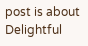post is about Delightful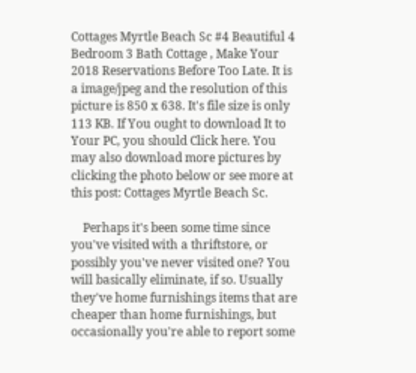Cottages Myrtle Beach Sc #4 Beautiful 4 Bedroom 3 Bath Cottage , Make Your 2018 Reservations Before Too Late. It is a image/jpeg and the resolution of this picture is 850 x 638. It's file size is only 113 KB. If You ought to download It to Your PC, you should Click here. You may also download more pictures by clicking the photo below or see more at this post: Cottages Myrtle Beach Sc.

    Perhaps it's been some time since you've visited with a thriftstore, or possibly you've never visited one? You will basically eliminate, if so. Usually they've home furnishings items that are cheaper than home furnishings, but occasionally you're able to report some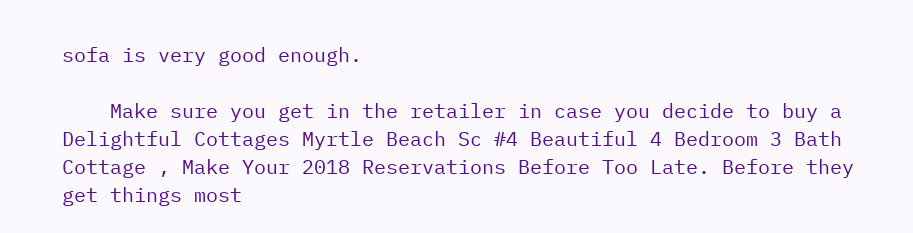sofa is very good enough.

    Make sure you get in the retailer in case you decide to buy a Delightful Cottages Myrtle Beach Sc #4 Beautiful 4 Bedroom 3 Bath Cottage , Make Your 2018 Reservations Before Too Late. Before they get things most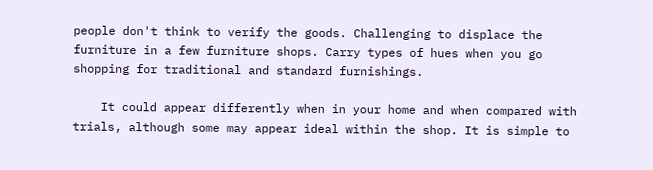people don't think to verify the goods. Challenging to displace the furniture in a few furniture shops. Carry types of hues when you go shopping for traditional and standard furnishings.

    It could appear differently when in your home and when compared with trials, although some may appear ideal within the shop. It is simple to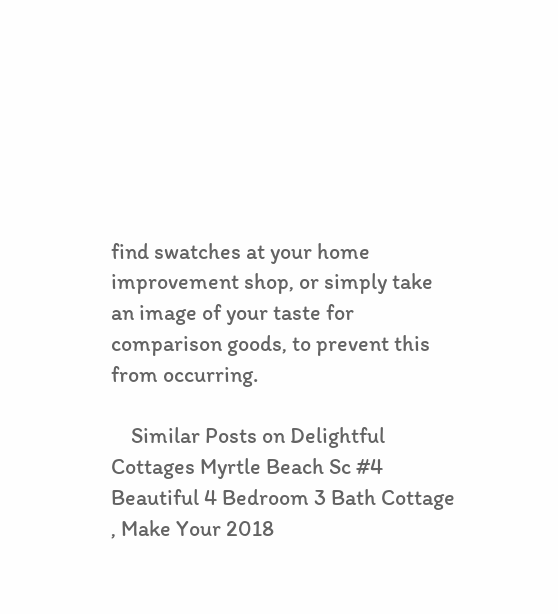find swatches at your home improvement shop, or simply take an image of your taste for comparison goods, to prevent this from occurring.

    Similar Posts on Delightful Cottages Myrtle Beach Sc #4 Beautiful 4 Bedroom 3 Bath Cottage , Make Your 2018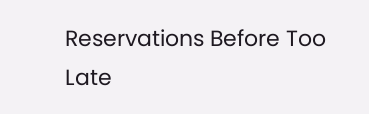Reservations Before Too Late